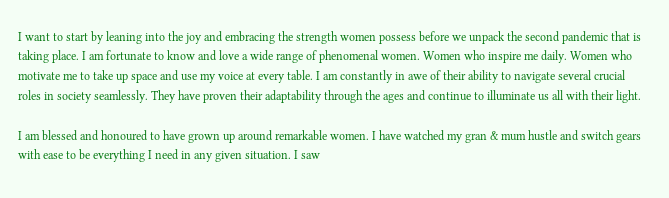I want to start by leaning into the joy and embracing the strength women possess before we unpack the second pandemic that is taking place. I am fortunate to know and love a wide range of phenomenal women. Women who inspire me daily. Women who motivate me to take up space and use my voice at every table. I am constantly in awe of their ability to navigate several crucial roles in society seamlessly. They have proven their adaptability through the ages and continue to illuminate us all with their light.

I am blessed and honoured to have grown up around remarkable women. I have watched my gran & mum hustle and switch gears with ease to be everything I need in any given situation. I saw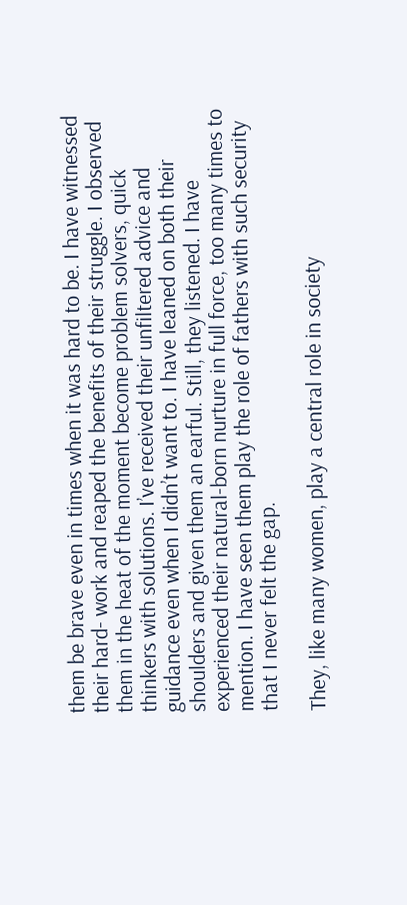them be brave even in times when it was hard to be. I have witnessed their hard- work and reaped the benefits of their struggle. I observed them in the heat of the moment become problem solvers, quick thinkers with solutions. I’ve received their unfiltered advice and guidance even when I didn’t want to. I have leaned on both their shoulders and given them an earful. Still, they listened. I have experienced their natural-born nurture in full force, too many times to mention. I have seen them play the role of fathers with such security that I never felt the gap.

They, like many women, play a central role in society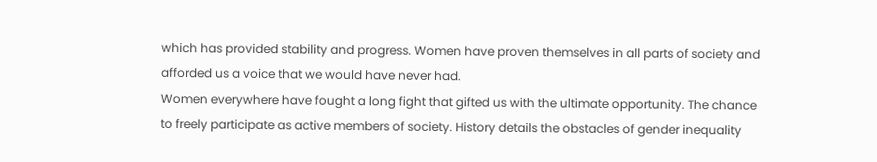which has provided stability and progress. Women have proven themselves in all parts of society and afforded us a voice that we would have never had.
Women everywhere have fought a long fight that gifted us with the ultimate opportunity. The chance to freely participate as active members of society. History details the obstacles of gender inequality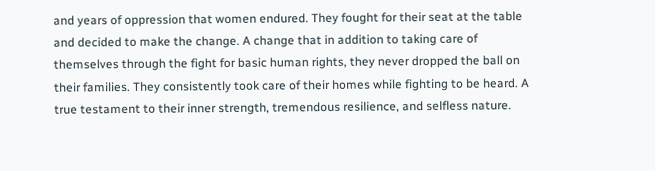and years of oppression that women endured. They fought for their seat at the table and decided to make the change. A change that in addition to taking care of themselves through the fight for basic human rights, they never dropped the ball on their families. They consistently took care of their homes while fighting to be heard. A true testament to their inner strength, tremendous resilience, and selfless nature.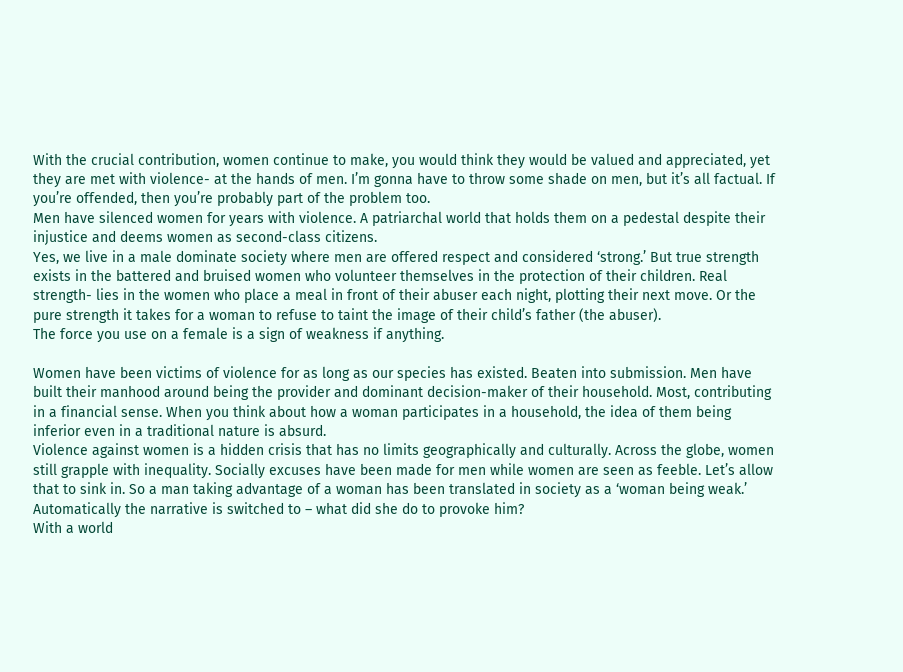With the crucial contribution, women continue to make, you would think they would be valued and appreciated, yet they are met with violence- at the hands of men. I’m gonna have to throw some shade on men, but it’s all factual. If you’re offended, then you’re probably part of the problem too.
Men have silenced women for years with violence. A patriarchal world that holds them on a pedestal despite their injustice and deems women as second-class citizens.
Yes, we live in a male dominate society where men are offered respect and considered ‘strong.’ But true strength exists in the battered and bruised women who volunteer themselves in the protection of their children. Real strength- lies in the women who place a meal in front of their abuser each night, plotting their next move. Or the pure strength it takes for a woman to refuse to taint the image of their child’s father (the abuser).
The force you use on a female is a sign of weakness if anything.

Women have been victims of violence for as long as our species has existed. Beaten into submission. Men have built their manhood around being the provider and dominant decision-maker of their household. Most, contributing in a financial sense. When you think about how a woman participates in a household, the idea of them being inferior even in a traditional nature is absurd.
Violence against women is a hidden crisis that has no limits geographically and culturally. Across the globe, women still grapple with inequality. Socially excuses have been made for men while women are seen as feeble. Let’s allow that to sink in. So a man taking advantage of a woman has been translated in society as a ‘woman being weak.’ Automatically the narrative is switched to – what did she do to provoke him?
With a world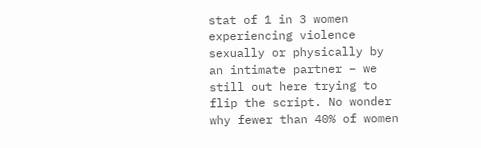stat of 1 in 3 women experiencing violence sexually or physically by an intimate partner – we still out here trying to flip the script. No wonder why fewer than 40% of women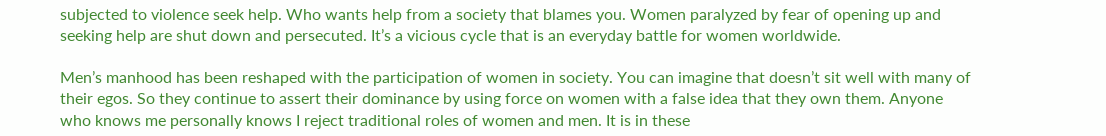subjected to violence seek help. Who wants help from a society that blames you. Women paralyzed by fear of opening up and seeking help are shut down and persecuted. It’s a vicious cycle that is an everyday battle for women worldwide.

Men’s manhood has been reshaped with the participation of women in society. You can imagine that doesn’t sit well with many of their egos. So they continue to assert their dominance by using force on women with a false idea that they own them. Anyone who knows me personally knows I reject traditional roles of women and men. It is in these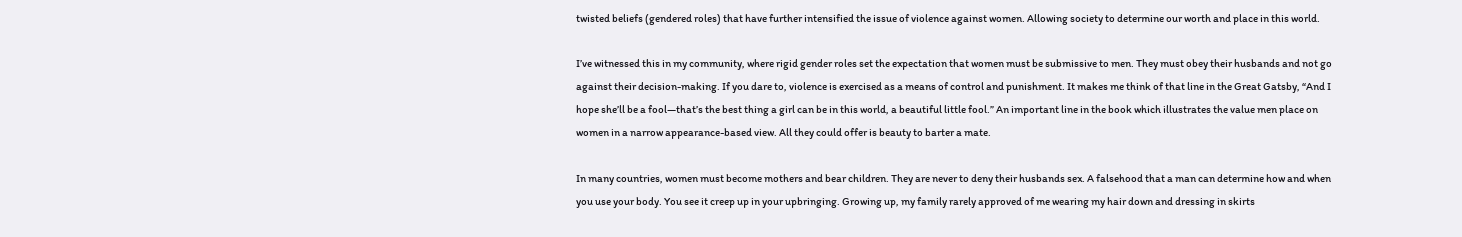twisted beliefs (gendered roles) that have further intensified the issue of violence against women. Allowing society to determine our worth and place in this world.

I’ve witnessed this in my community, where rigid gender roles set the expectation that women must be submissive to men. They must obey their husbands and not go against their decision-making. If you dare to, violence is exercised as a means of control and punishment. It makes me think of that line in the Great Gatsby, “And I hope she’ll be a fool—that’s the best thing a girl can be in this world, a beautiful little fool.” An important line in the book which illustrates the value men place on women in a narrow appearance-based view. All they could offer is beauty to barter a mate.

In many countries, women must become mothers and bear children. They are never to deny their husbands sex. A falsehood that a man can determine how and when you use your body. You see it creep up in your upbringing. Growing up, my family rarely approved of me wearing my hair down and dressing in skirts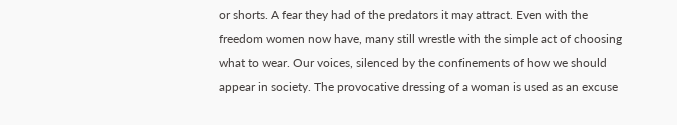or shorts. A fear they had of the predators it may attract. Even with the freedom women now have, many still wrestle with the simple act of choosing what to wear. Our voices, silenced by the confinements of how we should appear in society. The provocative dressing of a woman is used as an excuse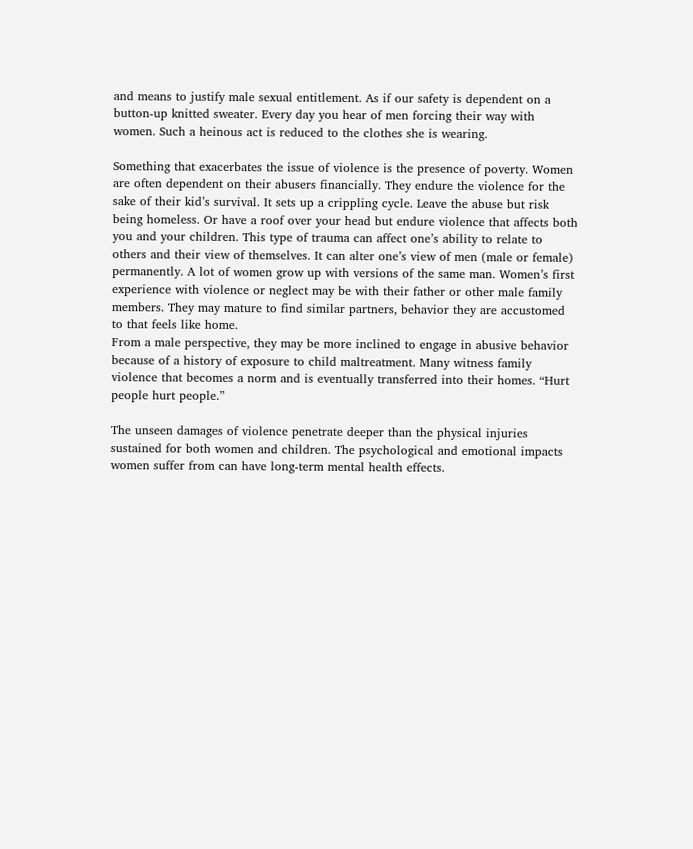and means to justify male sexual entitlement. As if our safety is dependent on a button-up knitted sweater. Every day you hear of men forcing their way with women. Such a heinous act is reduced to the clothes she is wearing.

Something that exacerbates the issue of violence is the presence of poverty. Women are often dependent on their abusers financially. They endure the violence for the sake of their kid’s survival. It sets up a crippling cycle. Leave the abuse but risk being homeless. Or have a roof over your head but endure violence that affects both you and your children. This type of trauma can affect one’s ability to relate to others and their view of themselves. It can alter one’s view of men (male or female) permanently. A lot of women grow up with versions of the same man. Women’s first experience with violence or neglect may be with their father or other male family members. They may mature to find similar partners, behavior they are accustomed to that feels like home.
From a male perspective, they may be more inclined to engage in abusive behavior because of a history of exposure to child maltreatment. Many witness family violence that becomes a norm and is eventually transferred into their homes. “Hurt people hurt people.”

The unseen damages of violence penetrate deeper than the physical injuries sustained for both women and children. The psychological and emotional impacts women suffer from can have long-term mental health effects.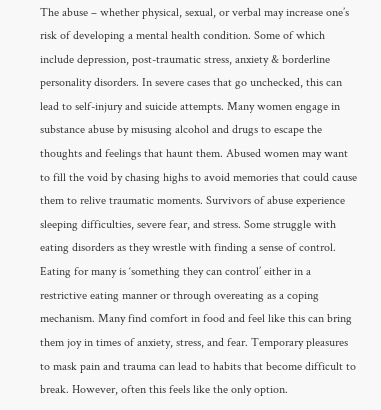The abuse – whether physical, sexual, or verbal may increase one’s risk of developing a mental health condition. Some of which include depression, post-traumatic stress, anxiety & borderline personality disorders. In severe cases that go unchecked, this can lead to self-injury and suicide attempts. Many women engage in substance abuse by misusing alcohol and drugs to escape the thoughts and feelings that haunt them. Abused women may want to fill the void by chasing highs to avoid memories that could cause them to relive traumatic moments. Survivors of abuse experience sleeping difficulties, severe fear, and stress. Some struggle with eating disorders as they wrestle with finding a sense of control. Eating for many is ‘something they can control’ either in a restrictive eating manner or through overeating as a coping mechanism. Many find comfort in food and feel like this can bring them joy in times of anxiety, stress, and fear. Temporary pleasures to mask pain and trauma can lead to habits that become difficult to break. However, often this feels like the only option.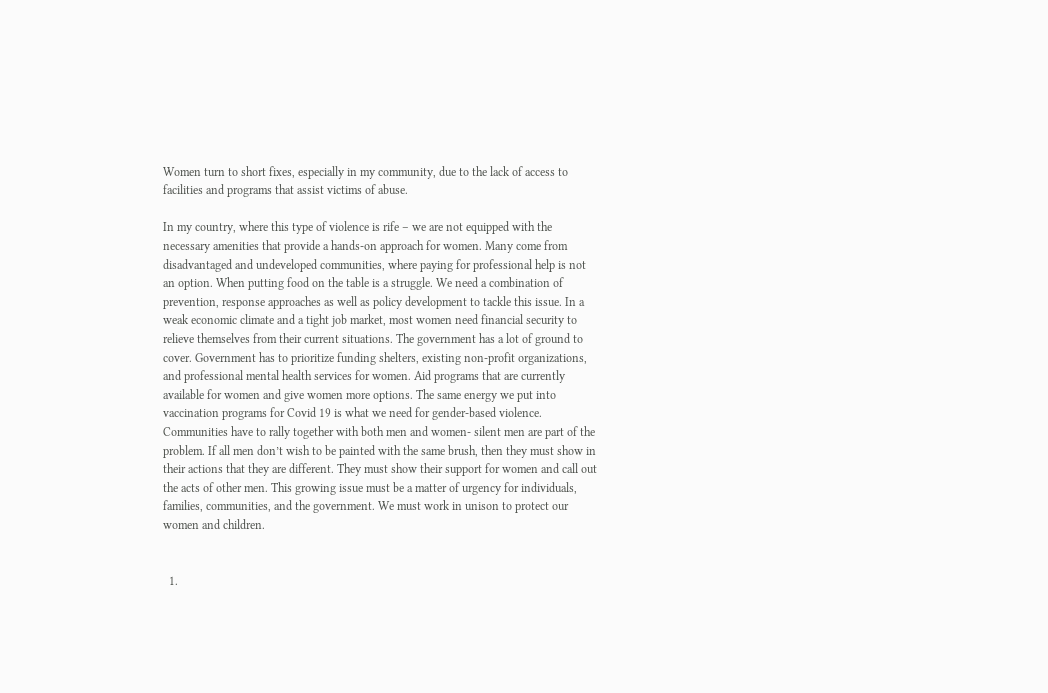Women turn to short fixes, especially in my community, due to the lack of access to facilities and programs that assist victims of abuse.

In my country, where this type of violence is rife – we are not equipped with the necessary amenities that provide a hands-on approach for women. Many come from disadvantaged and undeveloped communities, where paying for professional help is not an option. When putting food on the table is a struggle. We need a combination of prevention, response approaches as well as policy development to tackle this issue. In a weak economic climate and a tight job market, most women need financial security to relieve themselves from their current situations. The government has a lot of ground to cover. Government has to prioritize funding shelters, existing non-profit organizations, and professional mental health services for women. Aid programs that are currently available for women and give women more options. The same energy we put into vaccination programs for Covid 19 is what we need for gender-based violence. Communities have to rally together with both men and women- silent men are part of the problem. If all men don’t wish to be painted with the same brush, then they must show in their actions that they are different. They must show their support for women and call out the acts of other men. This growing issue must be a matter of urgency for individuals, families, communities, and the government. We must work in unison to protect our women and children.


  1.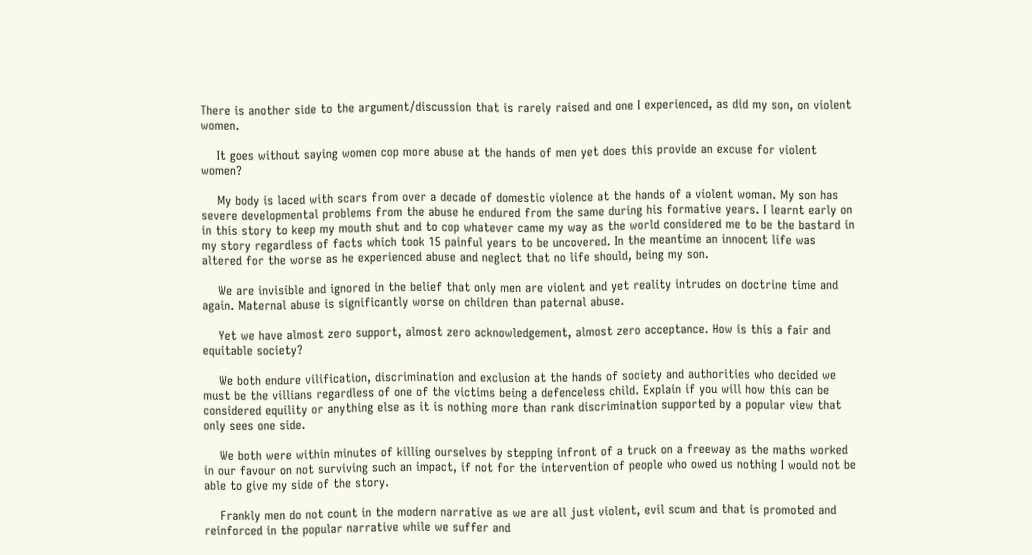There is another side to the argument/discussion that is rarely raised and one I experienced, as did my son, on violent women.

    It goes without saying women cop more abuse at the hands of men yet does this provide an excuse for violent women?

    My body is laced with scars from over a decade of domestic violence at the hands of a violent woman. My son has severe developmental problems from the abuse he endured from the same during his formative years. I learnt early on in this story to keep my mouth shut and to cop whatever came my way as the world considered me to be the bastard in my story regardless of facts which took 15 painful years to be uncovered. In the meantime an innocent life was altered for the worse as he experienced abuse and neglect that no life should, being my son.

    We are invisible and ignored in the belief that only men are violent and yet reality intrudes on doctrine time and again. Maternal abuse is significantly worse on children than paternal abuse.

    Yet we have almost zero support, almost zero acknowledgement, almost zero acceptance. How is this a fair and equitable society?

    We both endure vilification, discrimination and exclusion at the hands of society and authorities who decided we must be the villians regardless of one of the victims being a defenceless child. Explain if you will how this can be considered equility or anything else as it is nothing more than rank discrimination supported by a popular view that only sees one side.

    We both were within minutes of killing ourselves by stepping infront of a truck on a freeway as the maths worked in our favour on not surviving such an impact, if not for the intervention of people who owed us nothing I would not be able to give my side of the story.

    Frankly men do not count in the modern narrative as we are all just violent, evil scum and that is promoted and reinforced in the popular narrative while we suffer and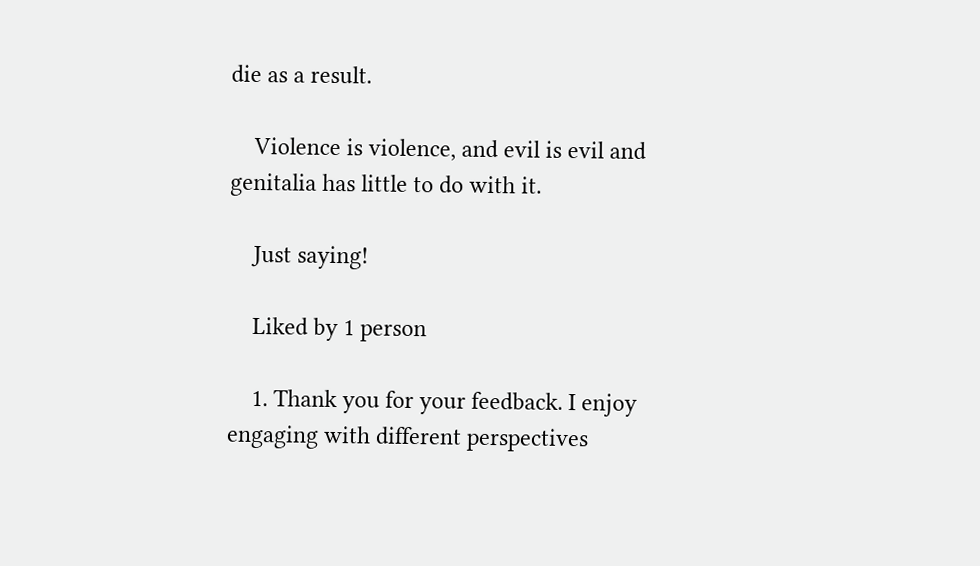die as a result.

    Violence is violence, and evil is evil and genitalia has little to do with it.

    Just saying!

    Liked by 1 person

    1. Thank you for your feedback. I enjoy engaging with different perspectives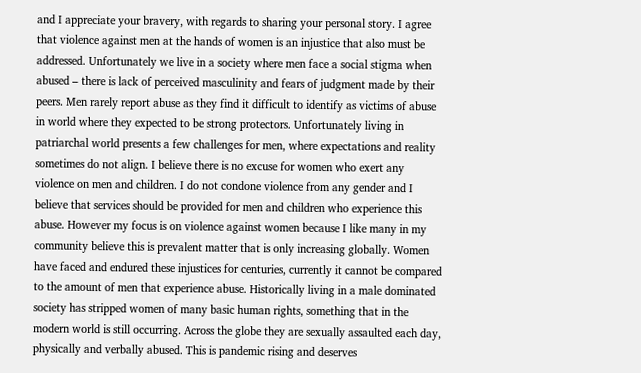and I appreciate your bravery, with regards to sharing your personal story. I agree that violence against men at the hands of women is an injustice that also must be addressed. Unfortunately we live in a society where men face a social stigma when abused – there is lack of perceived masculinity and fears of judgment made by their peers. Men rarely report abuse as they find it difficult to identify as victims of abuse in world where they expected to be strong protectors. Unfortunately living in patriarchal world presents a few challenges for men, where expectations and reality sometimes do not align. I believe there is no excuse for women who exert any violence on men and children. I do not condone violence from any gender and I believe that services should be provided for men and children who experience this abuse. However my focus is on violence against women because I like many in my community believe this is prevalent matter that is only increasing globally. Women have faced and endured these injustices for centuries, currently it cannot be compared to the amount of men that experience abuse. Historically living in a male dominated society has stripped women of many basic human rights, something that in the modern world is still occurring. Across the globe they are sexually assaulted each day, physically and verbally abused. This is pandemic rising and deserves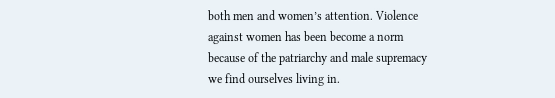both men and women’s attention. Violence against women has been become a norm because of the patriarchy and male supremacy we find ourselves living in.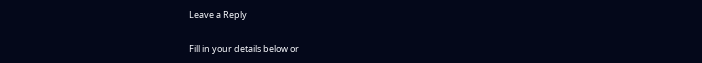Leave a Reply

Fill in your details below or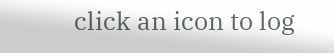click an icon to log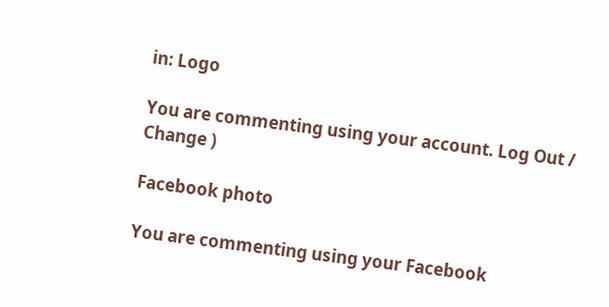in: Logo

You are commenting using your account. Log Out /  Change )

Facebook photo

You are commenting using your Facebook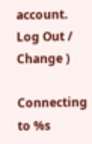account. Log Out /  Change )

Connecting to %s